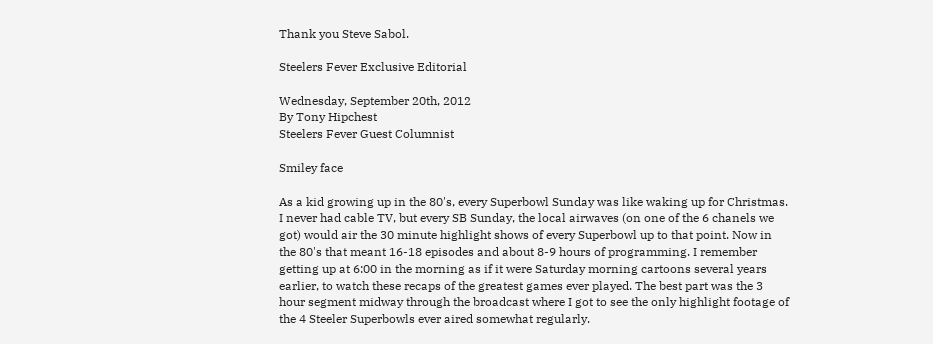Thank you Steve Sabol.

Steelers Fever Exclusive Editorial

Wednesday, September 20th, 2012
By Tony Hipchest
Steelers Fever Guest Columnist

Smiley face

As a kid growing up in the 80's, every Superbowl Sunday was like waking up for Christmas. I never had cable TV, but every SB Sunday, the local airwaves (on one of the 6 chanels we got) would air the 30 minute highlight shows of every Superbowl up to that point. Now in the 80's that meant 16-18 episodes and about 8-9 hours of programming. I remember getting up at 6:00 in the morning as if it were Saturday morning cartoons several years earlier, to watch these recaps of the greatest games ever played. The best part was the 3 hour segment midway through the broadcast where I got to see the only highlight footage of the 4 Steeler Superbowls ever aired somewhat regularly.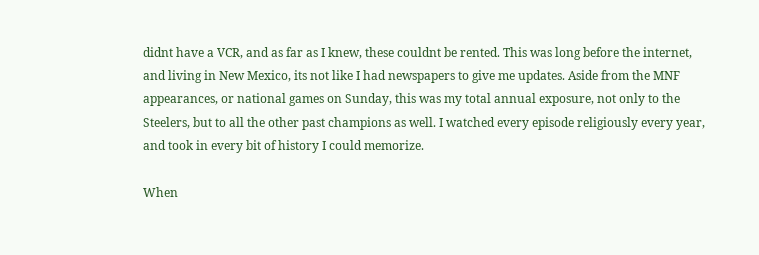didnt have a VCR, and as far as I knew, these couldnt be rented. This was long before the internet, and living in New Mexico, its not like I had newspapers to give me updates. Aside from the MNF appearances, or national games on Sunday, this was my total annual exposure, not only to the Steelers, but to all the other past champions as well. I watched every episode religiously every year, and took in every bit of history I could memorize.

When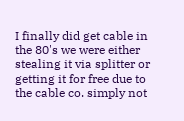I finally did get cable in the 80's we were either stealing it via splitter or getting it for free due to the cable co. simply not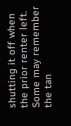shutting it off when the prior renter left. Some may remember the tan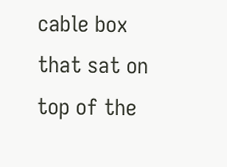cable box that sat on top of the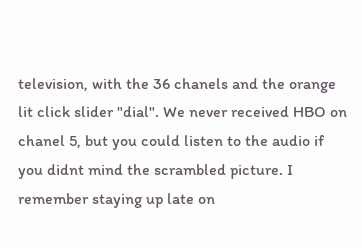television, with the 36 chanels and the orange lit click slider "dial". We never received HBO on chanel 5, but you could listen to the audio if you didnt mind the scrambled picture. I remember staying up late on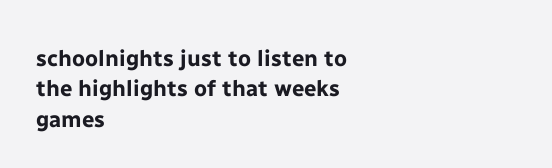schoolnights just to listen to the highlights of that weeks games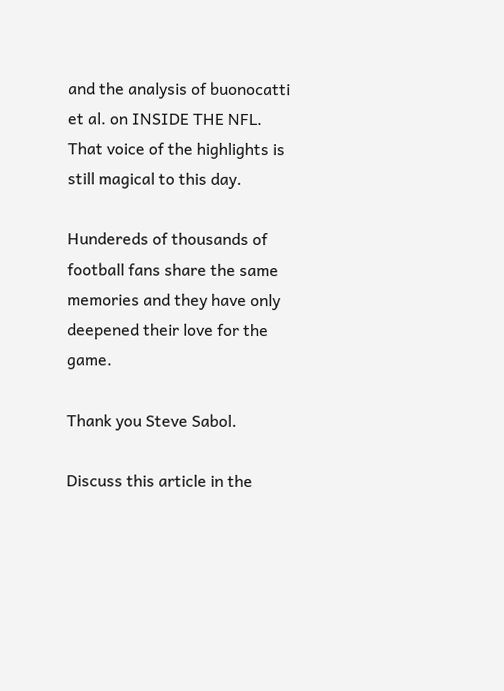and the analysis of buonocatti et al. on INSIDE THE NFL. That voice of the highlights is still magical to this day.

Hundereds of thousands of football fans share the same memories and they have only deepened their love for the game.

Thank you Steve Sabol.

Discuss this article in the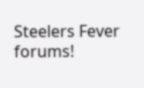Steelers Fever forums!